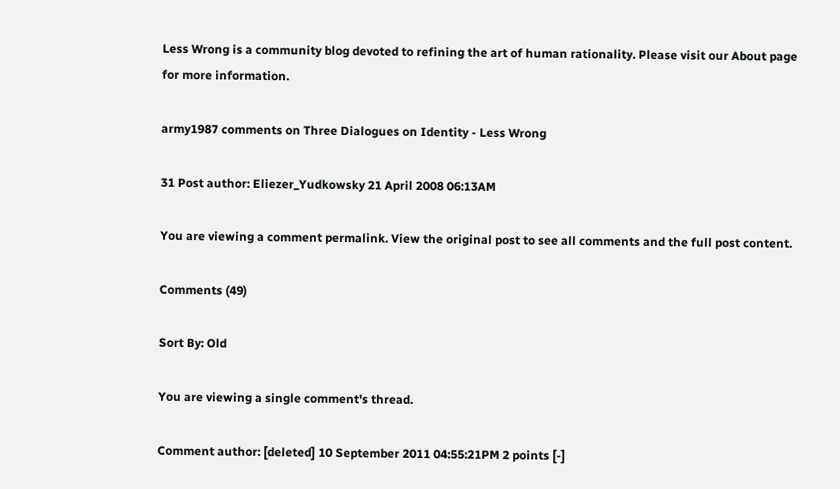Less Wrong is a community blog devoted to refining the art of human rationality. Please visit our About page for more information.

army1987 comments on Three Dialogues on Identity - Less Wrong

31 Post author: Eliezer_Yudkowsky 21 April 2008 06:13AM

You are viewing a comment permalink. View the original post to see all comments and the full post content.

Comments (49)

Sort By: Old

You are viewing a single comment's thread.

Comment author: [deleted] 10 September 2011 04:55:21PM 2 points [-]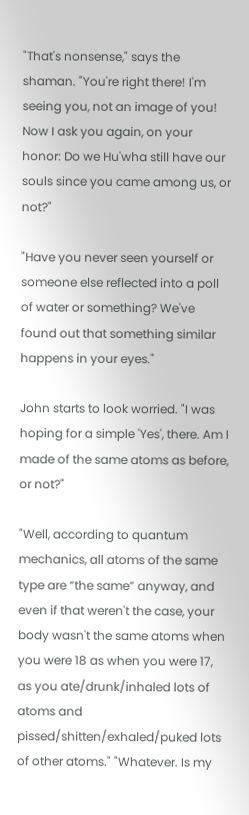"That's nonsense," says the shaman. "You're right there! I'm seeing you, not an image of you! Now I ask you again, on your honor: Do we Hu'wha still have our souls since you came among us, or not?"

"Have you never seen yourself or someone else reflected into a poll of water or something? We've found out that something similar happens in your eyes."

John starts to look worried. "I was hoping for a simple 'Yes', there. Am I made of the same atoms as before, or not?"

"Well, according to quantum mechanics, all atoms of the same type are “the same” anyway, and even if that weren't the case, your body wasn't the same atoms when you were 18 as when you were 17, as you ate/drunk/inhaled lots of atoms and pissed/shitten/exhaled/puked lots of other atoms." "Whatever. Is my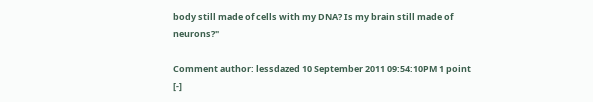body still made of cells with my DNA? Is my brain still made of neurons?"

Comment author: lessdazed 10 September 2011 09:54:10PM 1 point [-]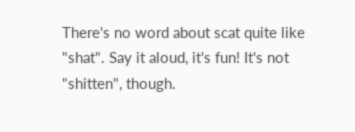There's no word about scat quite like "shat". Say it aloud, it's fun! It's not "shitten", though.